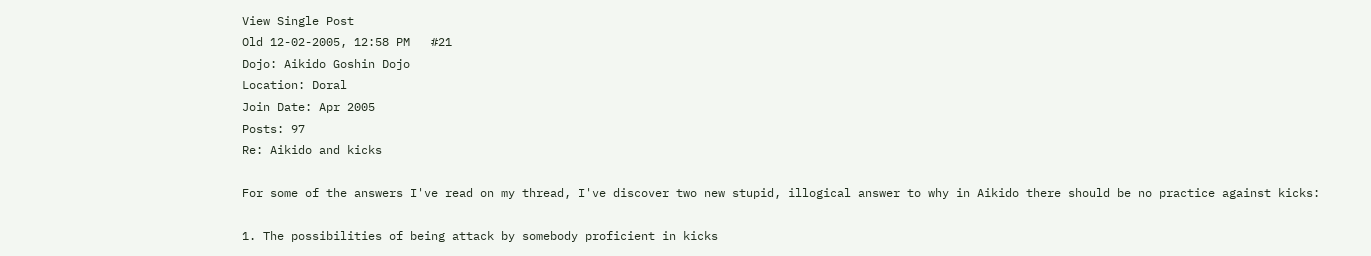View Single Post
Old 12-02-2005, 12:58 PM   #21
Dojo: Aikido Goshin Dojo
Location: Doral
Join Date: Apr 2005
Posts: 97
Re: Aikido and kicks

For some of the answers I've read on my thread, I've discover two new stupid, illogical answer to why in Aikido there should be no practice against kicks:

1. The possibilities of being attack by somebody proficient in kicks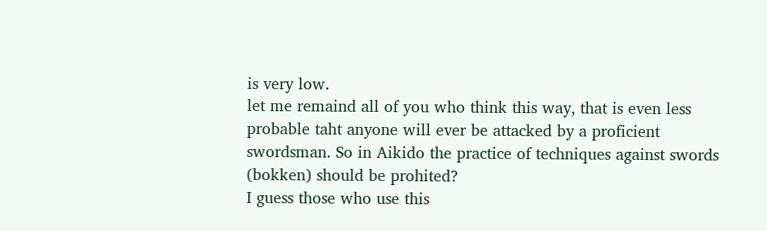is very low.
let me remaind all of you who think this way, that is even less probable taht anyone will ever be attacked by a proficient swordsman. So in Aikido the practice of techniques against swords (bokken) should be prohited?
I guess those who use this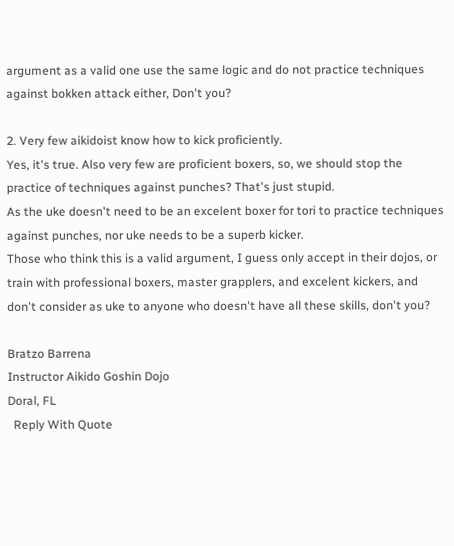argument as a valid one use the same logic and do not practice techniques against bokken attack either, Don't you?

2. Very few aikidoist know how to kick proficiently.
Yes, it's true. Also very few are proficient boxers, so, we should stop the practice of techniques against punches? That's just stupid.
As the uke doesn't need to be an excelent boxer for tori to practice techniques against punches, nor uke needs to be a superb kicker.
Those who think this is a valid argument, I guess only accept in their dojos, or train with professional boxers, master grapplers, and excelent kickers, and don't consider as uke to anyone who doesn't have all these skills, don't you?

Bratzo Barrena
Instructor Aikido Goshin Dojo
Doral, FL
  Reply With Quote